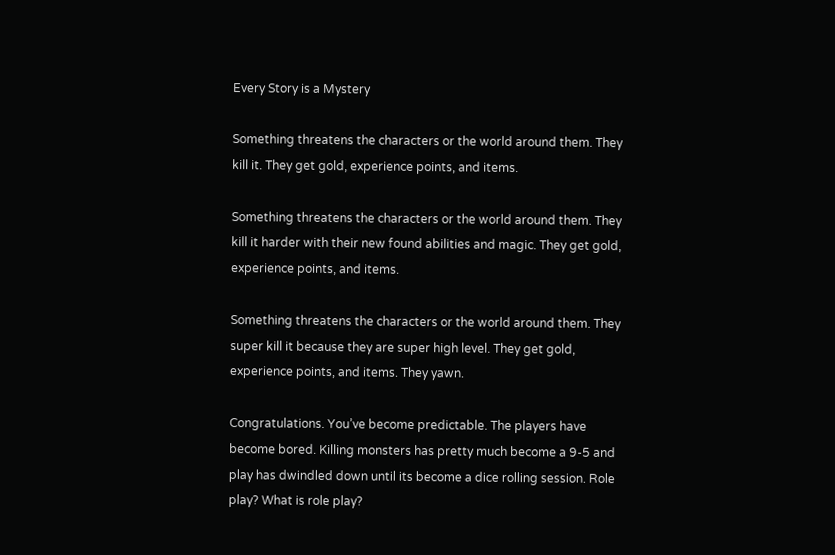Every Story is a Mystery

Something threatens the characters or the world around them. They kill it. They get gold, experience points, and items.

Something threatens the characters or the world around them. They kill it harder with their new found abilities and magic. They get gold, experience points, and items.

Something threatens the characters or the world around them. They super kill it because they are super high level. They get gold, experience points, and items. They yawn.

Congratulations. You’ve become predictable. The players have become bored. Killing monsters has pretty much become a 9-5 and play has dwindled down until its become a dice rolling session. Role play? What is role play?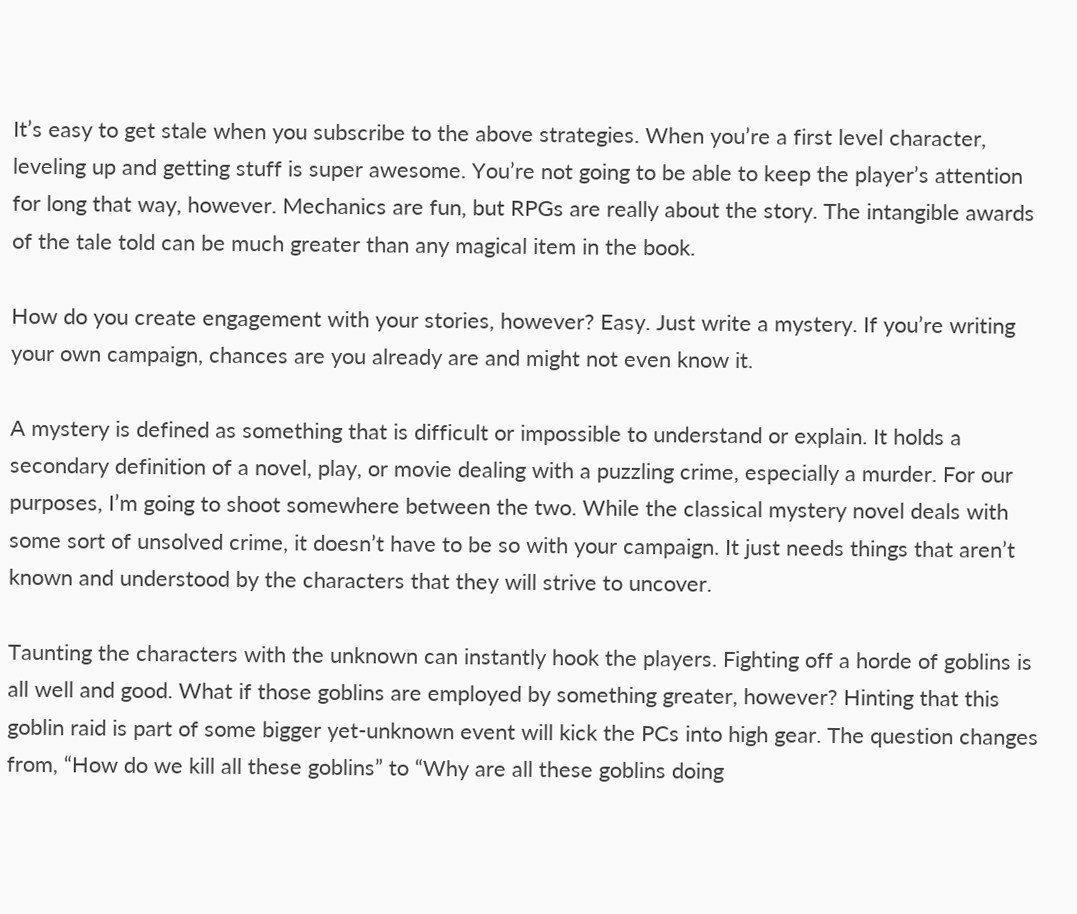It’s easy to get stale when you subscribe to the above strategies. When you’re a first level character, leveling up and getting stuff is super awesome. You’re not going to be able to keep the player’s attention for long that way, however. Mechanics are fun, but RPGs are really about the story. The intangible awards of the tale told can be much greater than any magical item in the book.

How do you create engagement with your stories, however? Easy. Just write a mystery. If you’re writing your own campaign, chances are you already are and might not even know it.

A mystery is defined as something that is difficult or impossible to understand or explain. It holds a secondary definition of a novel, play, or movie dealing with a puzzling crime, especially a murder. For our purposes, I’m going to shoot somewhere between the two. While the classical mystery novel deals with some sort of unsolved crime, it doesn’t have to be so with your campaign. It just needs things that aren’t known and understood by the characters that they will strive to uncover.

Taunting the characters with the unknown can instantly hook the players. Fighting off a horde of goblins is all well and good. What if those goblins are employed by something greater, however? Hinting that this goblin raid is part of some bigger yet-unknown event will kick the PCs into high gear. The question changes from, “How do we kill all these goblins” to “Why are all these goblins doing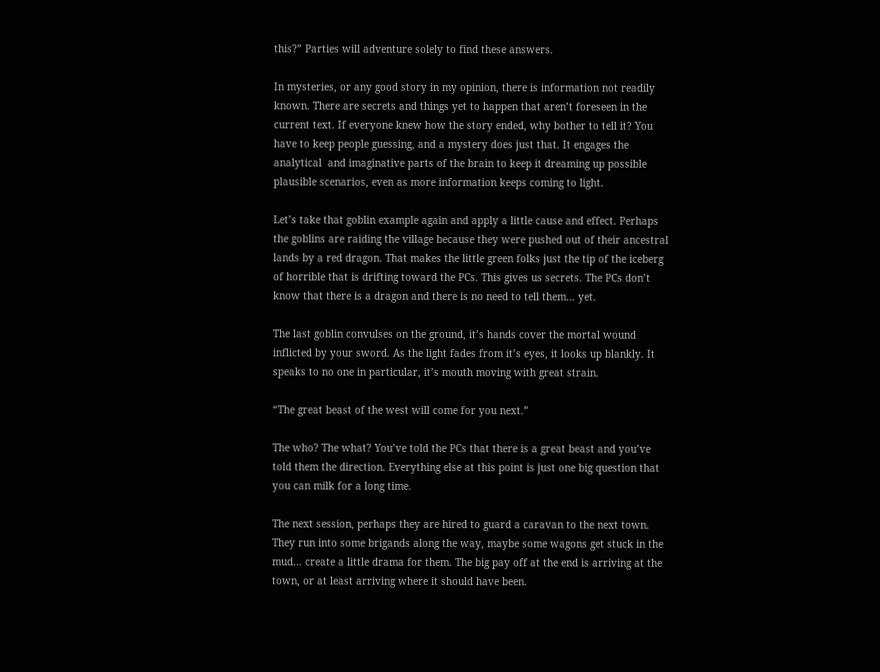this?” Parties will adventure solely to find these answers.

In mysteries, or any good story in my opinion, there is information not readily known. There are secrets and things yet to happen that aren’t foreseen in the current text. If everyone knew how the story ended, why bother to tell it? You have to keep people guessing, and a mystery does just that. It engages the analytical  and imaginative parts of the brain to keep it dreaming up possible plausible scenarios, even as more information keeps coming to light.

Let’s take that goblin example again and apply a little cause and effect. Perhaps the goblins are raiding the village because they were pushed out of their ancestral lands by a red dragon. That makes the little green folks just the tip of the iceberg of horrible that is drifting toward the PCs. This gives us secrets. The PCs don’t know that there is a dragon and there is no need to tell them… yet.

The last goblin convulses on the ground, it’s hands cover the mortal wound inflicted by your sword. As the light fades from it’s eyes, it looks up blankly. It speaks to no one in particular, it’s mouth moving with great strain.

“The great beast of the west will come for you next.”

The who? The what? You’ve told the PCs that there is a great beast and you’ve told them the direction. Everything else at this point is just one big question that you can milk for a long time.

The next session, perhaps they are hired to guard a caravan to the next town. They run into some brigands along the way, maybe some wagons get stuck in the mud… create a little drama for them. The big pay off at the end is arriving at the town, or at least arriving where it should have been.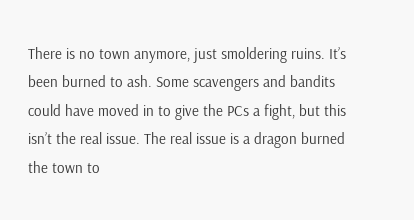There is no town anymore, just smoldering ruins. It’s been burned to ash. Some scavengers and bandits could have moved in to give the PCs a fight, but this isn’t the real issue. The real issue is a dragon burned the town to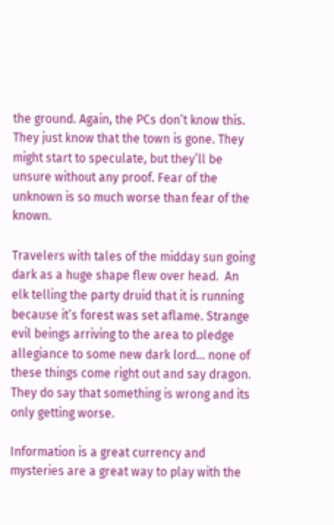the ground. Again, the PCs don’t know this. They just know that the town is gone. They might start to speculate, but they’ll be unsure without any proof. Fear of the unknown is so much worse than fear of the known.

Travelers with tales of the midday sun going dark as a huge shape flew over head.  An elk telling the party druid that it is running because it’s forest was set aflame. Strange evil beings arriving to the area to pledge allegiance to some new dark lord… none of these things come right out and say dragon. They do say that something is wrong and its only getting worse.

Information is a great currency and mysteries are a great way to play with the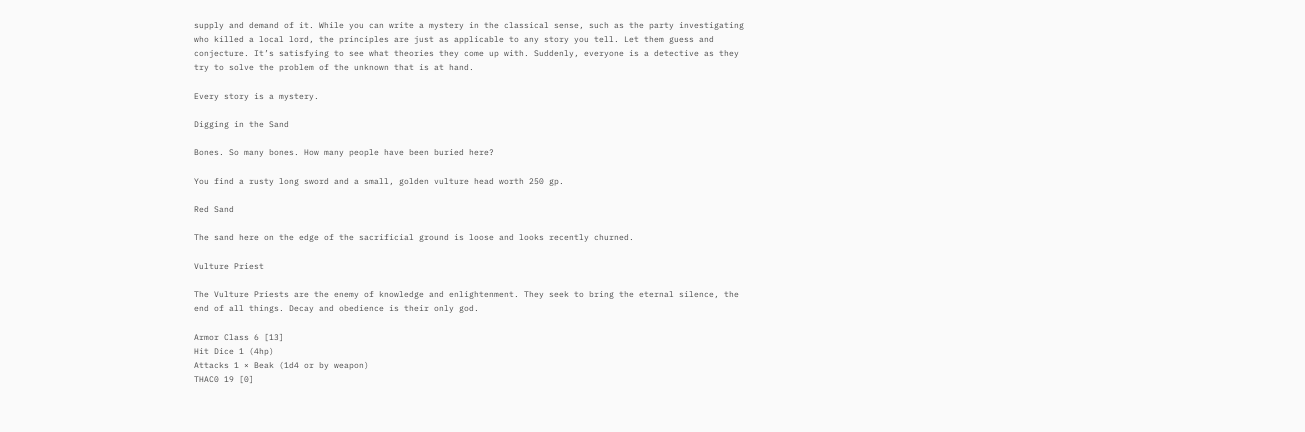supply and demand of it. While you can write a mystery in the classical sense, such as the party investigating who killed a local lord, the principles are just as applicable to any story you tell. Let them guess and conjecture. It’s satisfying to see what theories they come up with. Suddenly, everyone is a detective as they try to solve the problem of the unknown that is at hand.

Every story is a mystery.

Digging in the Sand

Bones. So many bones. How many people have been buried here?

You find a rusty long sword and a small, golden vulture head worth 250 gp.

Red Sand

The sand here on the edge of the sacrificial ground is loose and looks recently churned.

Vulture Priest

The Vulture Priests are the enemy of knowledge and enlightenment. They seek to bring the eternal silence, the end of all things. Decay and obedience is their only god.

Armor Class 6 [13]
Hit Dice 1 (4hp)
Attacks 1 × Beak (1d4 or by weapon)
THAC0 19 [0]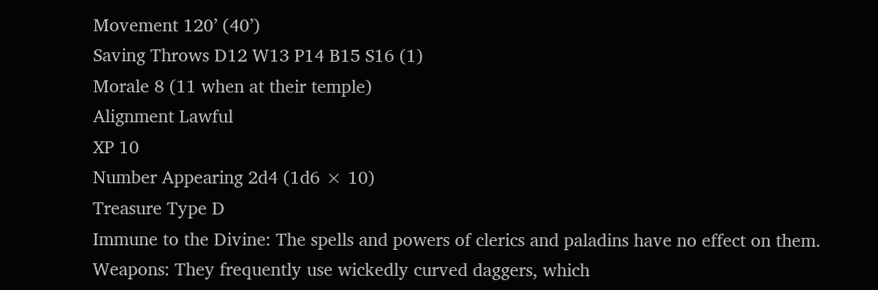Movement 120’ (40’)
Saving Throws D12 W13 P14 B15 S16 (1)
Morale 8 (11 when at their temple)
Alignment Lawful
XP 10
Number Appearing 2d4 (1d6 × 10)
Treasure Type D
Immune to the Divine: The spells and powers of clerics and paladins have no effect on them.
Weapons: They frequently use wickedly curved daggers, which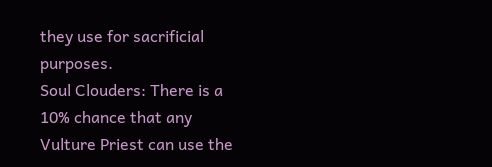they use for sacrificial purposes.
Soul Clouders: There is a 10% chance that any Vulture Priest can use the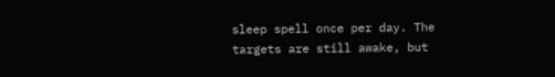sleep spell once per day. The targets are still awake, but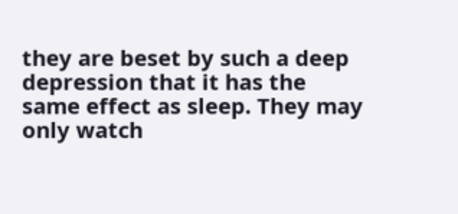they are beset by such a deep depression that it has the same effect as sleep. They may only watch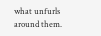what unfurls around them.